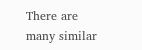There are many similar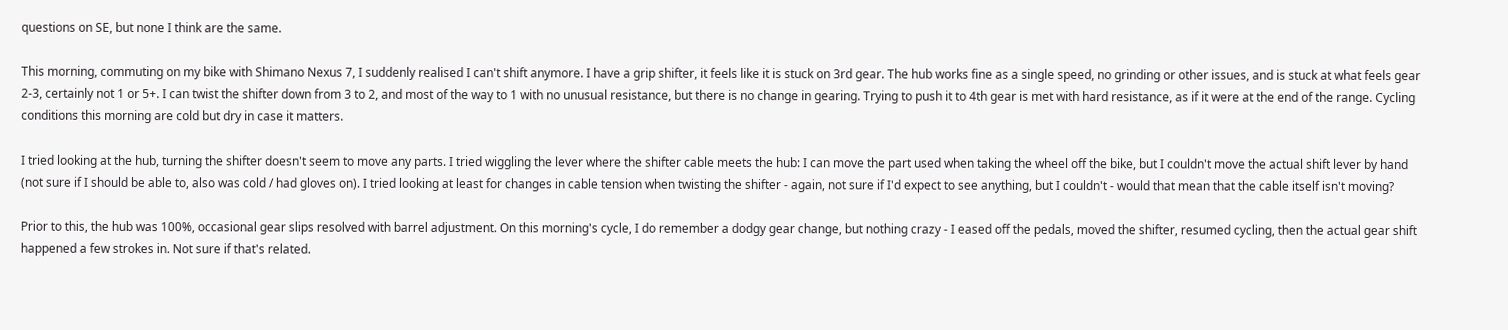questions on SE, but none I think are the same.

This morning, commuting on my bike with Shimano Nexus 7, I suddenly realised I can't shift anymore. I have a grip shifter, it feels like it is stuck on 3rd gear. The hub works fine as a single speed, no grinding or other issues, and is stuck at what feels gear 2-3, certainly not 1 or 5+. I can twist the shifter down from 3 to 2, and most of the way to 1 with no unusual resistance, but there is no change in gearing. Trying to push it to 4th gear is met with hard resistance, as if it were at the end of the range. Cycling conditions this morning are cold but dry in case it matters.

I tried looking at the hub, turning the shifter doesn't seem to move any parts. I tried wiggling the lever where the shifter cable meets the hub: I can move the part used when taking the wheel off the bike, but I couldn't move the actual shift lever by hand (not sure if I should be able to, also was cold / had gloves on). I tried looking at least for changes in cable tension when twisting the shifter - again, not sure if I'd expect to see anything, but I couldn't - would that mean that the cable itself isn't moving?

Prior to this, the hub was 100%, occasional gear slips resolved with barrel adjustment. On this morning's cycle, I do remember a dodgy gear change, but nothing crazy - I eased off the pedals, moved the shifter, resumed cycling, then the actual gear shift happened a few strokes in. Not sure if that's related.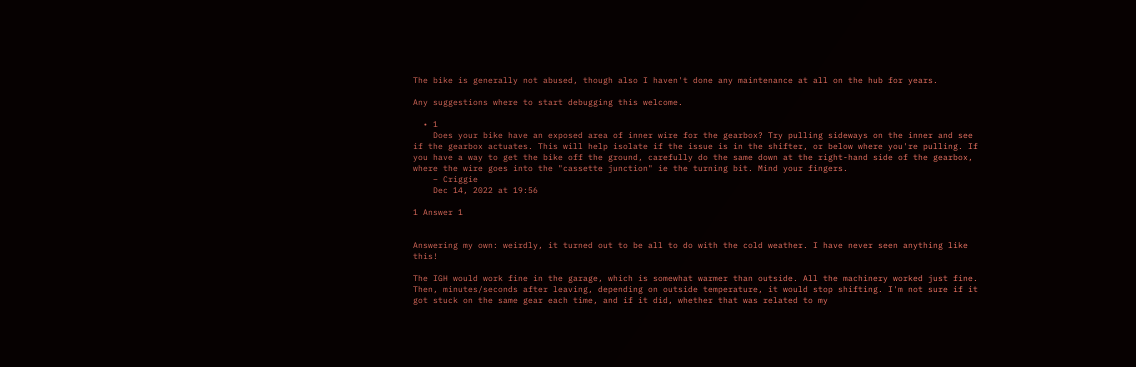The bike is generally not abused, though also I haven't done any maintenance at all on the hub for years.

Any suggestions where to start debugging this welcome.

  • 1
    Does your bike have an exposed area of inner wire for the gearbox? Try pulling sideways on the inner and see if the gearbox actuates. This will help isolate if the issue is in the shifter, or below where you're pulling. If you have a way to get the bike off the ground, carefully do the same down at the right-hand side of the gearbox, where the wire goes into the "cassette junction" ie the turning bit. Mind your fingers.
    – Criggie
    Dec 14, 2022 at 19:56

1 Answer 1


Answering my own: weirdly, it turned out to be all to do with the cold weather. I have never seen anything like this!

The IGH would work fine in the garage, which is somewhat warmer than outside. All the machinery worked just fine. Then, minutes/seconds after leaving, depending on outside temperature, it would stop shifting. I'm not sure if it got stuck on the same gear each time, and if it did, whether that was related to my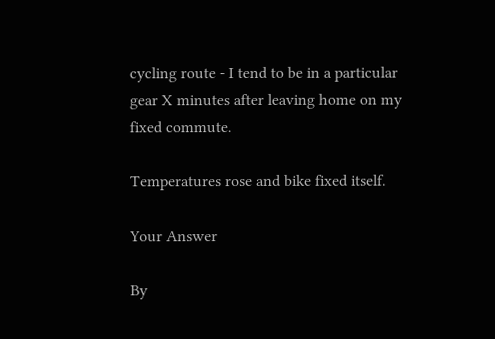cycling route - I tend to be in a particular gear X minutes after leaving home on my fixed commute.

Temperatures rose and bike fixed itself.

Your Answer

By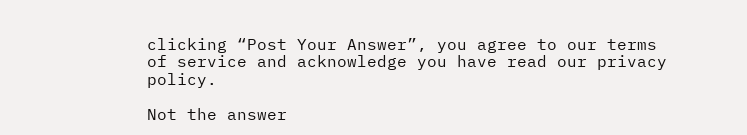clicking “Post Your Answer”, you agree to our terms of service and acknowledge you have read our privacy policy.

Not the answer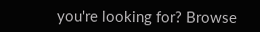you're looking for? Browse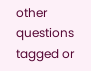other questions tagged or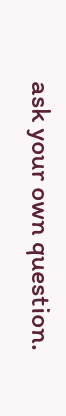ask your own question.